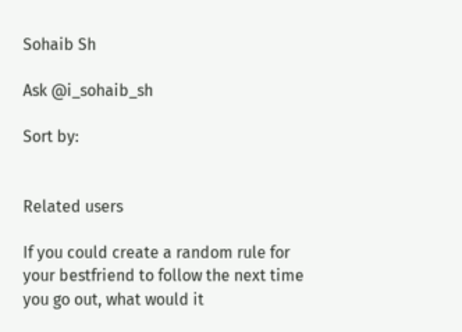Sohaib Sh

Ask @i_sohaib_sh

Sort by:


Related users

If you could create a random rule for your bestfriend to follow the next time you go out, what would it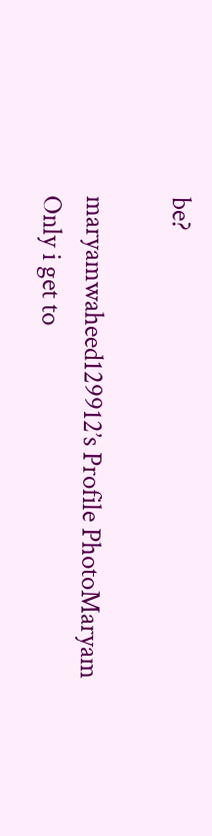be?

maryamwaheed129912’s Profile PhotoMaryam
Only i get to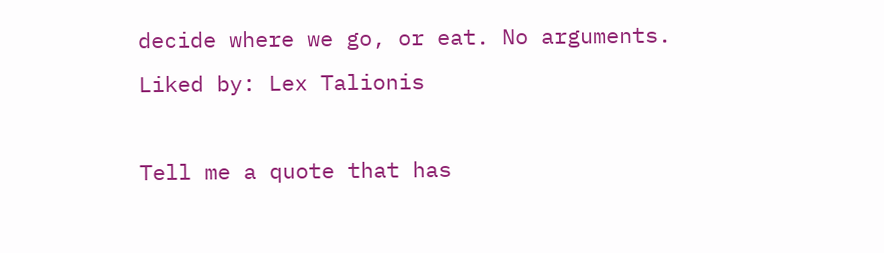decide where we go, or eat. No arguments.
Liked by: Lex Talionis

Tell me a quote that has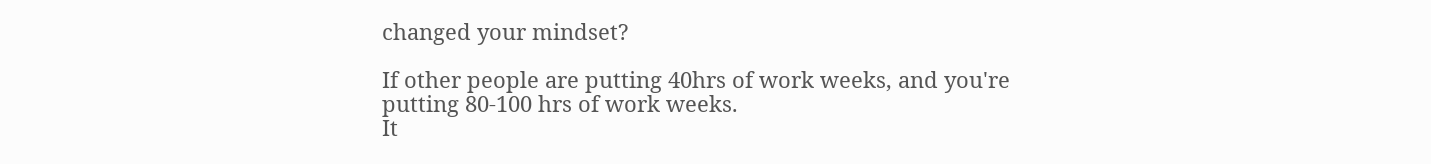changed your mindset?

If other people are putting 40hrs of work weeks, and you're putting 80-100 hrs of work weeks.
It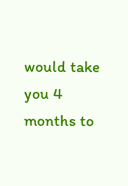would take you 4 months to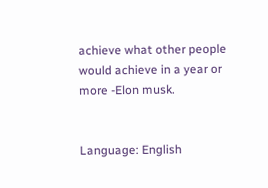achieve what other people would achieve in a year or more -Elon musk.


Language: English